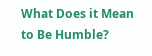What Does it Mean to Be Humble?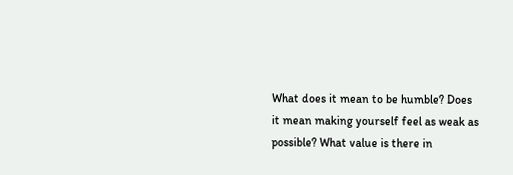What does it mean to be humble? Does it mean making yourself feel as weak as possible? What value is there in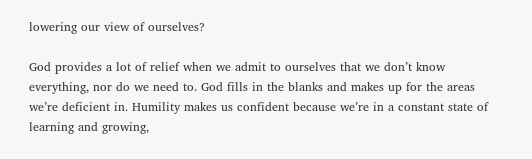lowering our view of ourselves?

God provides a lot of relief when we admit to ourselves that we don’t know everything, nor do we need to. God fills in the blanks and makes up for the areas we’re deficient in. Humility makes us confident because we’re in a constant state of learning and growing,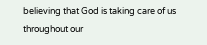believing that God is taking care of us throughout our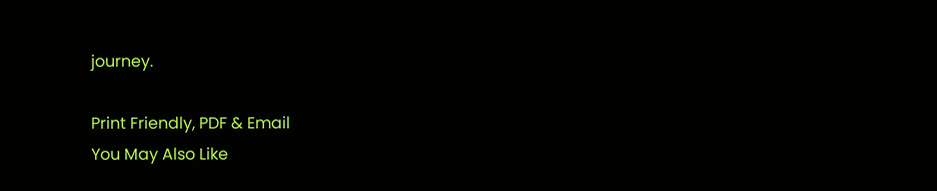journey.

Print Friendly, PDF & Email
You May Also Like